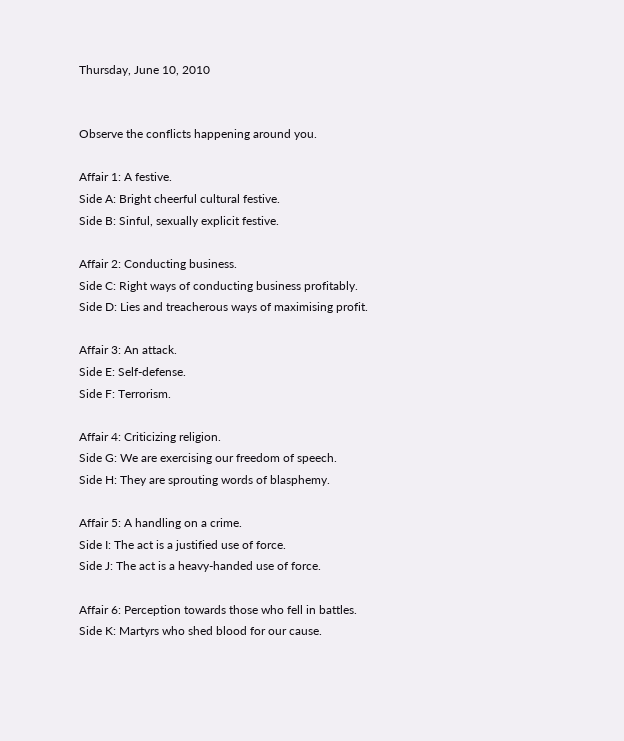Thursday, June 10, 2010


Observe the conflicts happening around you.

Affair 1: A festive.
Side A: Bright cheerful cultural festive.
Side B: Sinful, sexually explicit festive.

Affair 2: Conducting business.
Side C: Right ways of conducting business profitably.
Side D: Lies and treacherous ways of maximising profit.

Affair 3: An attack.
Side E: Self-defense.
Side F: Terrorism.

Affair 4: Criticizing religion.
Side G: We are exercising our freedom of speech.
Side H: They are sprouting words of blasphemy.

Affair 5: A handling on a crime.
Side I: The act is a justified use of force.
Side J: The act is a heavy-handed use of force.

Affair 6: Perception towards those who fell in battles.
Side K: Martyrs who shed blood for our cause.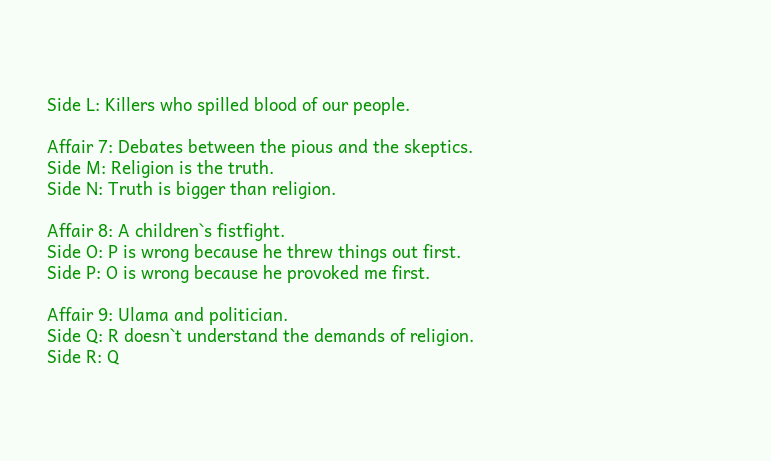Side L: Killers who spilled blood of our people.

Affair 7: Debates between the pious and the skeptics.
Side M: Religion is the truth.
Side N: Truth is bigger than religion.

Affair 8: A children`s fistfight.
Side O: P is wrong because he threw things out first.
Side P: O is wrong because he provoked me first.

Affair 9: Ulama and politician.
Side Q: R doesn`t understand the demands of religion.
Side R: Q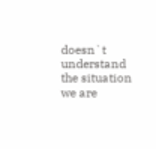doesn`t understand the situation we are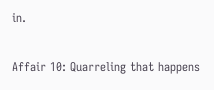in.

Affair 10: Quarreling that happens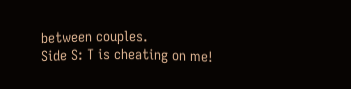between couples.
Side S: T is cheating on me!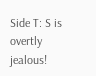Side T: S is overtly jealous!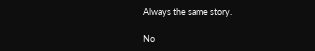Always the same story.

No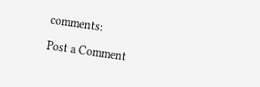comments:

Post a Comment